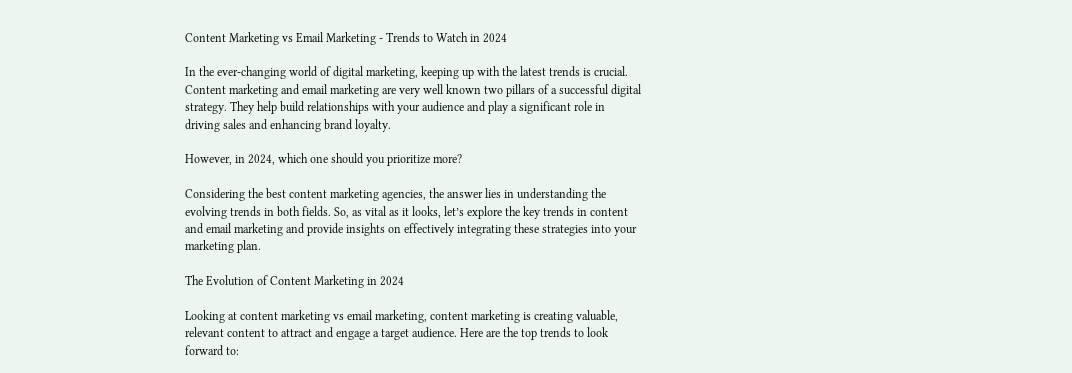Content Marketing vs Email Marketing - Trends to Watch in 2024

In the ever-changing world of digital marketing, keeping up with the latest trends is crucial. Content marketing and email marketing are very well known two pillars of a successful digital strategy. They help build relationships with your audience and play a significant role in driving sales and enhancing brand loyalty.

However, in 2024, which one should you prioritize more?

Considering the best content marketing agencies, the answer lies in understanding the evolving trends in both fields. So, as vital as it looks, let’s explore the key trends in content and email marketing and provide insights on effectively integrating these strategies into your marketing plan.

The Evolution of Content Marketing in 2024

Looking at content marketing vs email marketing, content marketing is creating valuable, relevant content to attract and engage a target audience. Here are the top trends to look forward to: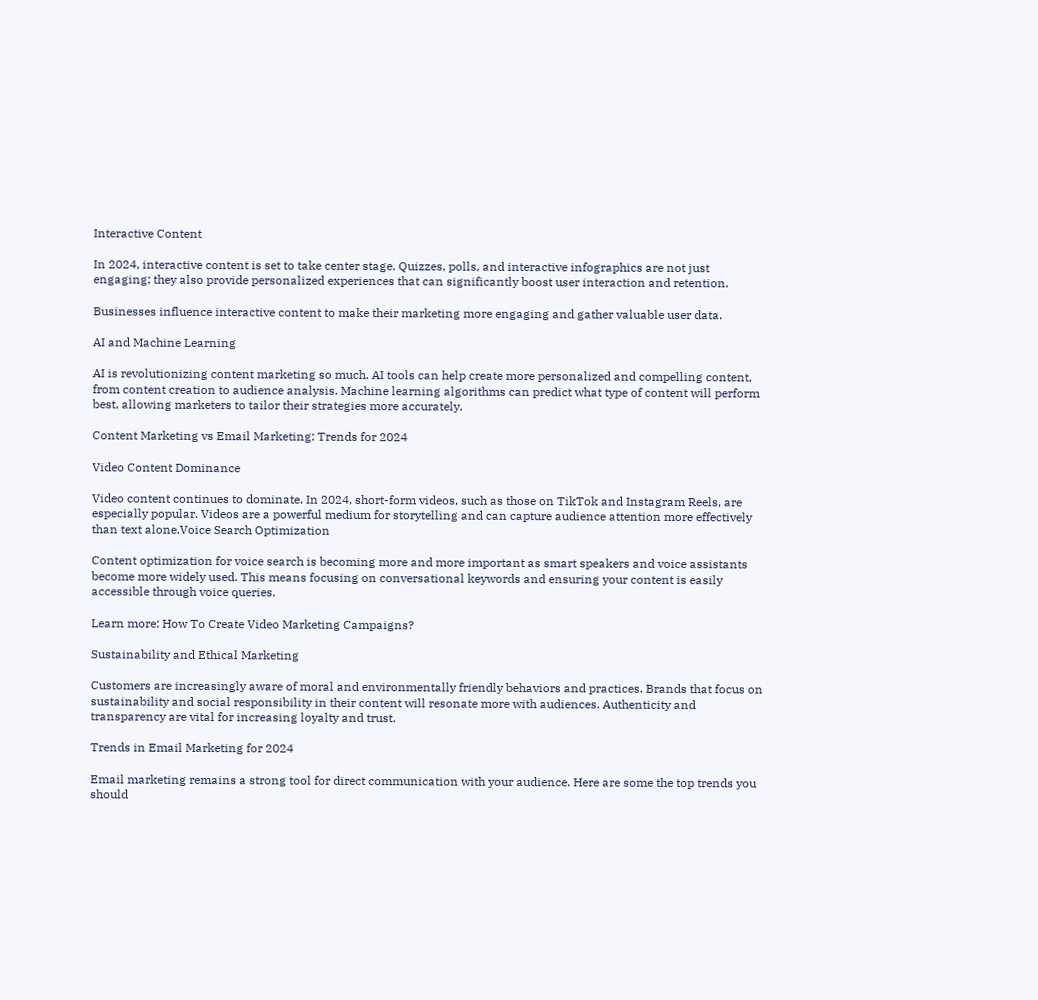Interactive Content

In 2024, interactive content is set to take center stage. Quizzes, polls, and interactive infographics are not just engaging; they also provide personalized experiences that can significantly boost user interaction and retention.

Businesses influence interactive content to make their marketing more engaging and gather valuable user data.

AI and Machine Learning

AI is revolutionizing content marketing so much. AI tools can help create more personalized and compelling content, from content creation to audience analysis. Machine learning algorithms can predict what type of content will perform best, allowing marketers to tailor their strategies more accurately.

Content Marketing vs Email Marketing: Trends for 2024

Video Content Dominance

Video content continues to dominate. In 2024, short-form videos, such as those on TikTok and Instagram Reels, are especially popular. Videos are a powerful medium for storytelling and can capture audience attention more effectively than text alone.Voice Search Optimization

Content optimization for voice search is becoming more and more important as smart speakers and voice assistants become more widely used. This means focusing on conversational keywords and ensuring your content is easily accessible through voice queries.

Learn more: How To Create Video Marketing Campaigns?

Sustainability and Ethical Marketing

Customers are increasingly aware of moral and environmentally friendly behaviors and practices. Brands that focus on sustainability and social responsibility in their content will resonate more with audiences. Authenticity and transparency are vital for increasing loyalty and trust.

Trends in Email Marketing for 2024

Email marketing remains a strong tool for direct communication with your audience. Here are some the top trends you should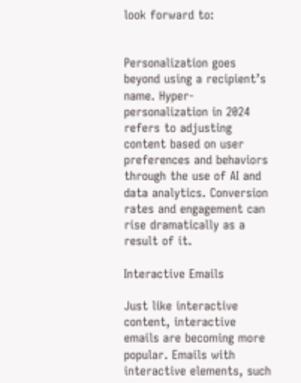look forward to:


Personalization goes beyond using a recipient’s name. Hyper-personalization in 2024 refers to adjusting content based on user preferences and behaviors through the use of AI and data analytics. Conversion rates and engagement can rise dramatically as a result of it.

Interactive Emails

Just like interactive content, interactive emails are becoming more popular. Emails with interactive elements, such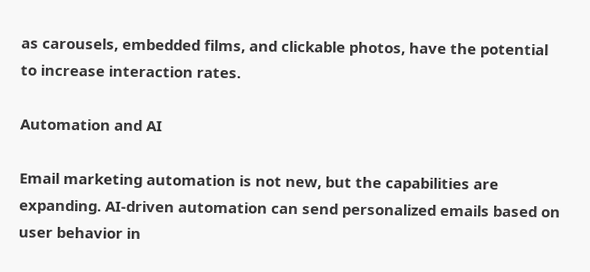as carousels, embedded films, and clickable photos, have the potential to increase interaction rates.

Automation and AI

Email marketing automation is not new, but the capabilities are expanding. AI-driven automation can send personalized emails based on user behavior in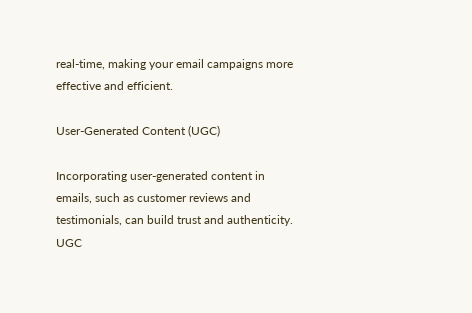real-time, making your email campaigns more effective and efficient.

User-Generated Content (UGC)

Incorporating user-generated content in emails, such as customer reviews and testimonials, can build trust and authenticity. UGC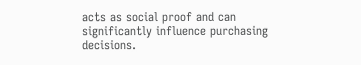acts as social proof and can significantly influence purchasing decisions.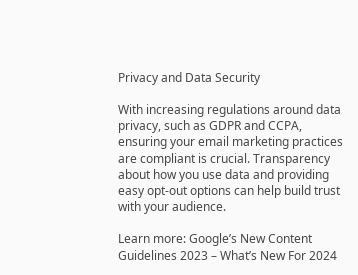Privacy and Data Security

With increasing regulations around data privacy, such as GDPR and CCPA, ensuring your email marketing practices are compliant is crucial. Transparency about how you use data and providing easy opt-out options can help build trust with your audience.

Learn more: Google’s New Content Guidelines 2023 – What’s New For 2024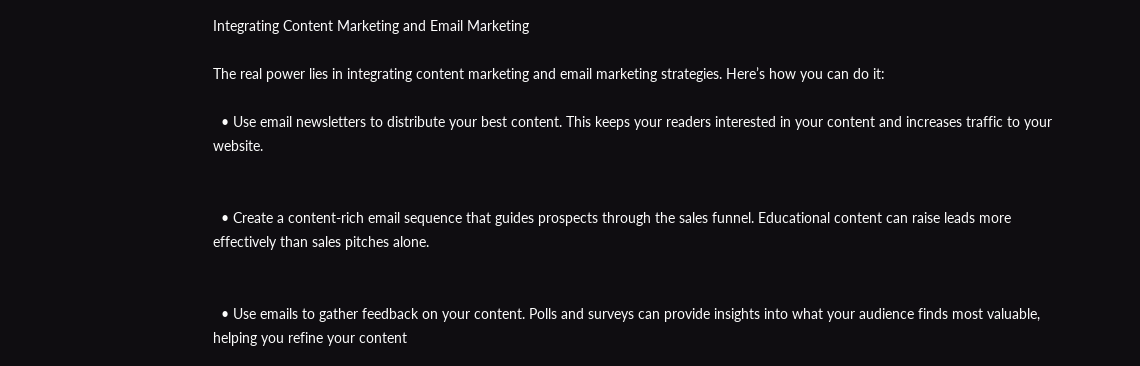Integrating Content Marketing and Email Marketing

The real power lies in integrating content marketing and email marketing strategies. Here’s how you can do it:

  • Use email newsletters to distribute your best content. This keeps your readers interested in your content and increases traffic to your website.


  • Create a content-rich email sequence that guides prospects through the sales funnel. Educational content can raise leads more effectively than sales pitches alone.


  • Use emails to gather feedback on your content. Polls and surveys can provide insights into what your audience finds most valuable, helping you refine your content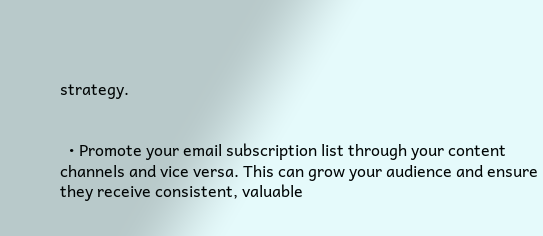strategy.


  • Promote your email subscription list through your content channels and vice versa. This can grow your audience and ensure they receive consistent, valuable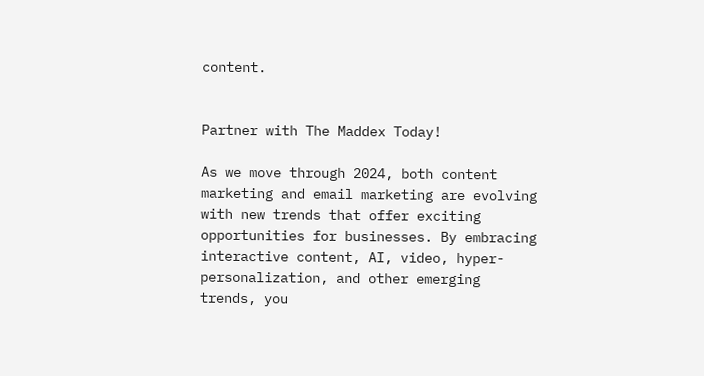content.


Partner with The Maddex Today!

As we move through 2024, both content marketing and email marketing are evolving with new trends that offer exciting opportunities for businesses. By embracing interactive content, AI, video, hyper-personalization, and other emerging trends, you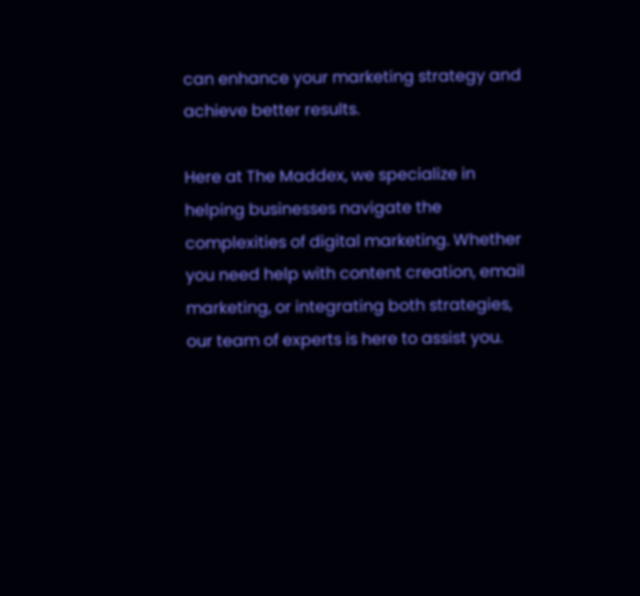can enhance your marketing strategy and achieve better results.

Here at The Maddex, we specialize in helping businesses navigate the complexities of digital marketing. Whether you need help with content creation, email marketing, or integrating both strategies, our team of experts is here to assist you.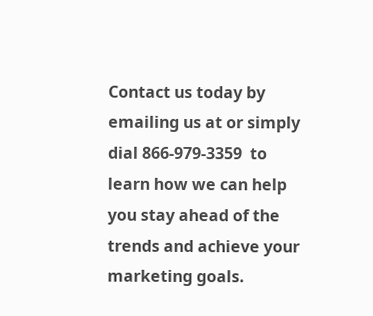Contact us today by emailing us at or simply dial 866-979-3359  to learn how we can help you stay ahead of the trends and achieve your marketing goals.